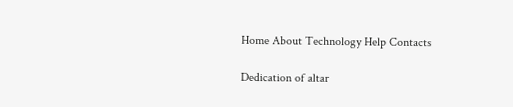Home About Technology Help Contacts

Dedication of altar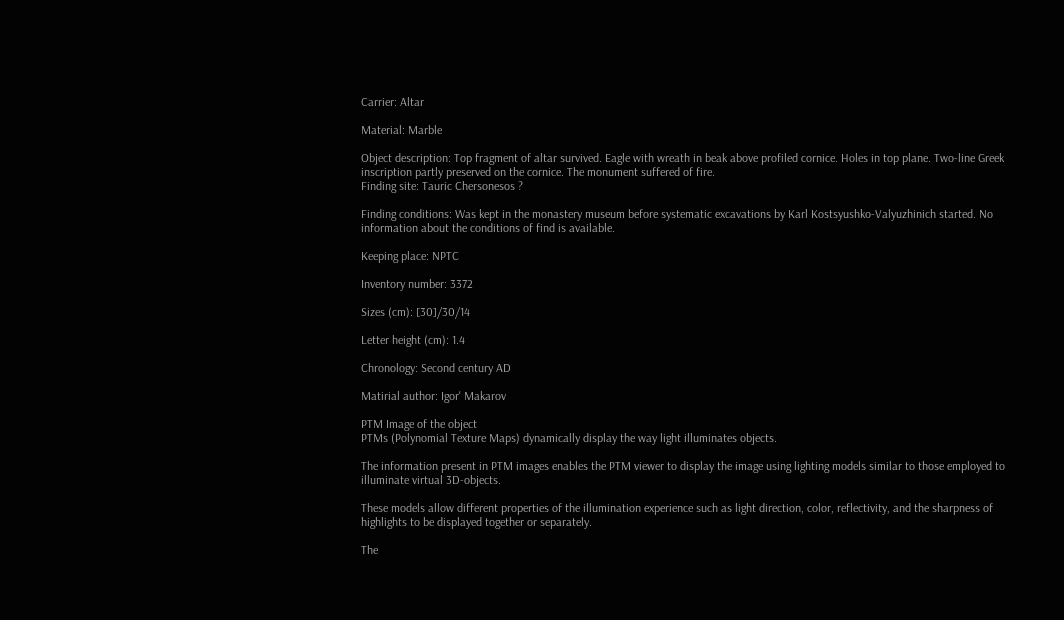Carrier: Altar

Material: Marble

Object description: Top fragment of altar survived. Eagle with wreath in beak above profiled cornice. Holes in top plane. Two-line Greek inscription partly preserved on the cornice. The monument suffered of fire.
Finding site: Tauric Chersonesos ?

Finding conditions: Was kept in the monastery museum before systematic excavations by Karl Kostsyushko-Valyuzhinich started. No information about the conditions of find is available.

Keeping place: NPTC

Inventory number: 3372

Sizes (cm): [30]/30/14

Letter height (cm): 1.4

Chronology: Second century AD

Matirial author: Igor' Makarov

PTM Image of the object
PTMs (Polynomial Texture Maps) dynamically display the way light illuminates objects.

The information present in PTM images enables the PTM viewer to display the image using lighting models similar to those employed to illuminate virtual 3D-objects.

These models allow different properties of the illumination experience such as light direction, color, reflectivity, and the sharpness of highlights to be displayed together or separately.

The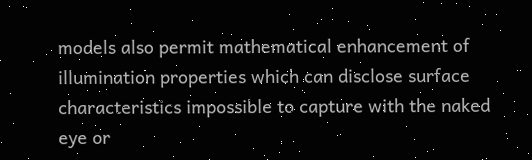models also permit mathematical enhancement of illumination properties which can disclose surface characteristics impossible to capture with the naked eye or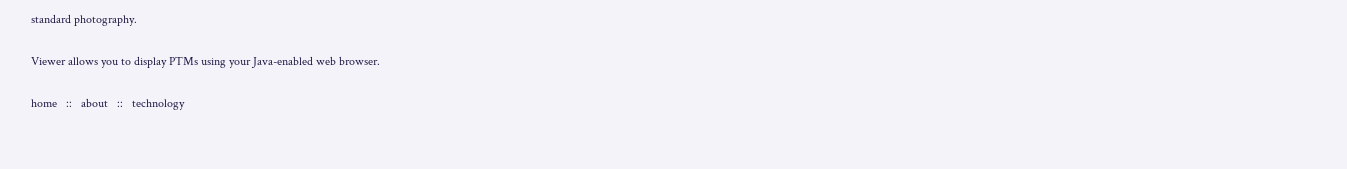standard photography.

Viewer allows you to display PTMs using your Java-enabled web browser.

home   ::   about   ::   technology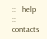::   help   ::   contacts